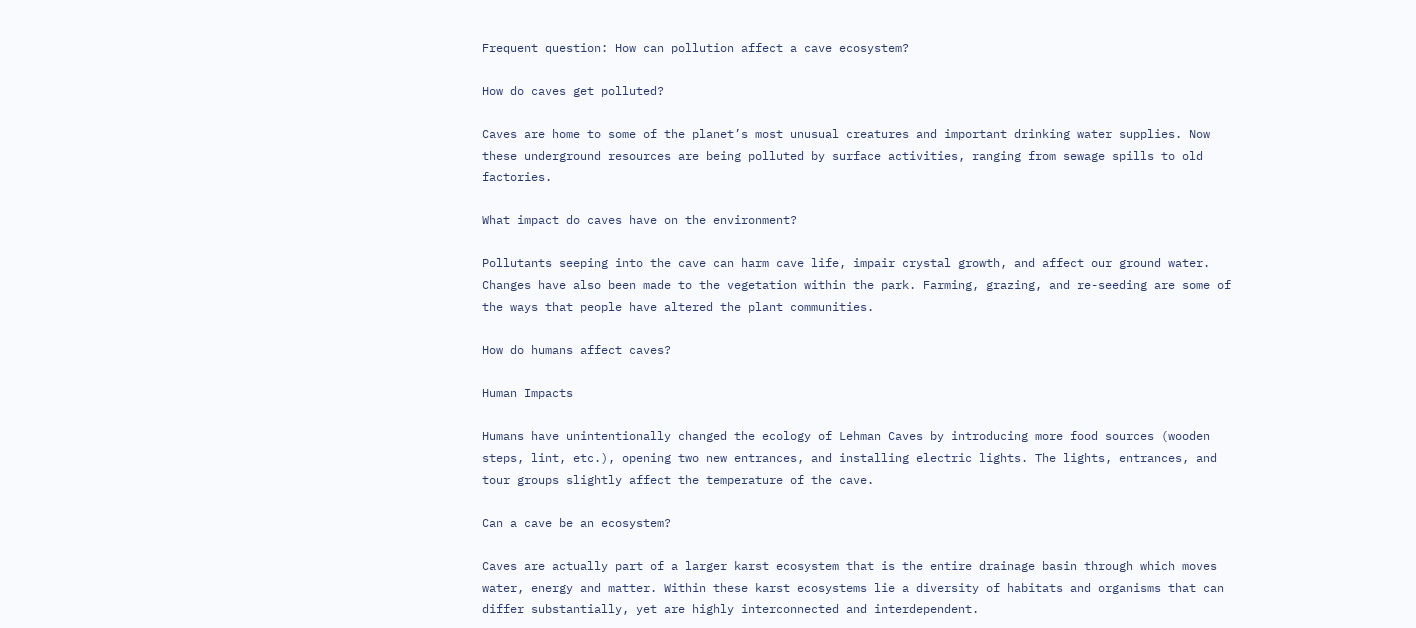Frequent question: How can pollution affect a cave ecosystem?

How do caves get polluted?

Caves are home to some of the planet’s most unusual creatures and important drinking water supplies. Now these underground resources are being polluted by surface activities, ranging from sewage spills to old factories.

What impact do caves have on the environment?

Pollutants seeping into the cave can harm cave life, impair crystal growth, and affect our ground water. Changes have also been made to the vegetation within the park. Farming, grazing, and re-seeding are some of the ways that people have altered the plant communities.

How do humans affect caves?

Human Impacts

Humans have unintentionally changed the ecology of Lehman Caves by introducing more food sources (wooden steps, lint, etc.), opening two new entrances, and installing electric lights. The lights, entrances, and tour groups slightly affect the temperature of the cave.

Can a cave be an ecosystem?

Caves are actually part of a larger karst ecosystem that is the entire drainage basin through which moves water, energy and matter. Within these karst ecosystems lie a diversity of habitats and organisms that can differ substantially, yet are highly interconnected and interdependent.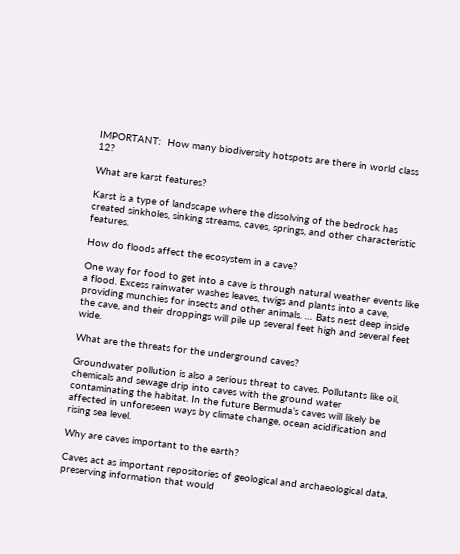IMPORTANT:  How many biodiversity hotspots are there in world class 12?

What are karst features?

Karst is a type of landscape where the dissolving of the bedrock has created sinkholes, sinking streams, caves, springs, and other characteristic features.

How do floods affect the ecosystem in a cave?

One way for food to get into a cave is through natural weather events like a flood. Excess rainwater washes leaves, twigs and plants into a cave, providing munchies for insects and other animals. … Bats nest deep inside the cave, and their droppings will pile up several feet high and several feet wide.

What are the threats for the underground caves?

Groundwater pollution is also a serious threat to caves. Pollutants like oil, chemicals and sewage drip into caves with the ground water contaminating the habitat. In the future Bermuda’s caves will likely be affected in unforeseen ways by climate change, ocean acidification and rising sea level.

Why are caves important to the earth?

Caves act as important repositories of geological and archaeological data, preserving information that would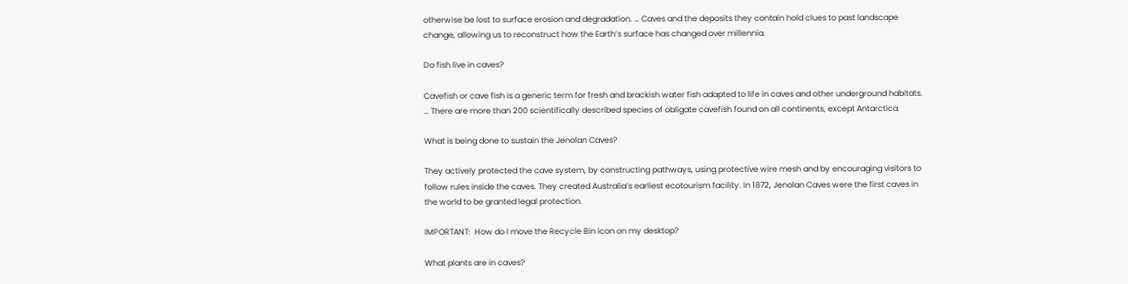otherwise be lost to surface erosion and degradation. … Caves and the deposits they contain hold clues to past landscape change, allowing us to reconstruct how the Earth’s surface has changed over millennia.

Do fish live in caves?

Cavefish or cave fish is a generic term for fresh and brackish water fish adapted to life in caves and other underground habitats. … There are more than 200 scientifically described species of obligate cavefish found on all continents, except Antarctica.

What is being done to sustain the Jenolan Caves?

They actively protected the cave system, by constructing pathways, using protective wire mesh and by encouraging visitors to follow rules inside the caves. They created Australia’s earliest ecotourism facility. In 1872, Jenolan Caves were the first caves in the world to be granted legal protection.

IMPORTANT:  How do I move the Recycle Bin icon on my desktop?

What plants are in caves?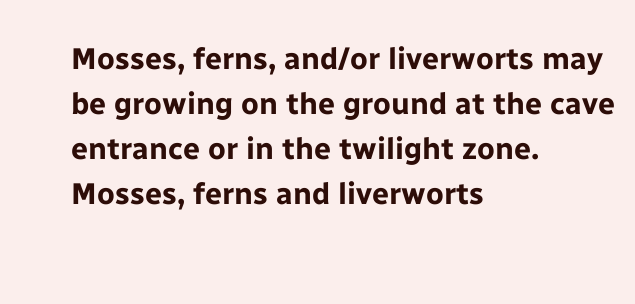Mosses, ferns, and/or liverworts may be growing on the ground at the cave entrance or in the twilight zone. Mosses, ferns and liverworts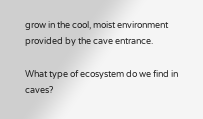grow in the cool, moist environment provided by the cave entrance.

What type of ecosystem do we find in caves?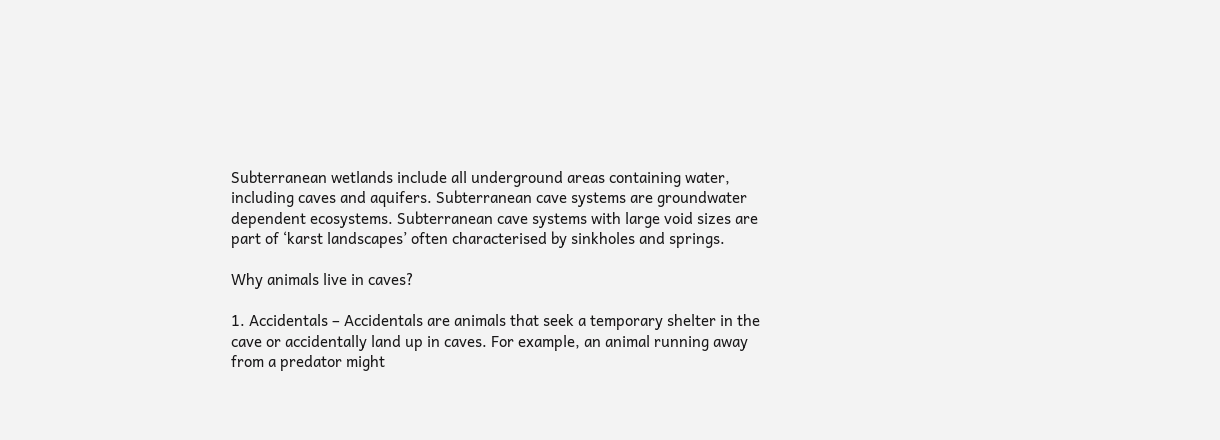Subterranean wetlands include all underground areas containing water, including caves and aquifers. Subterranean cave systems are groundwater dependent ecosystems. Subterranean cave systems with large void sizes are part of ‘karst landscapes’ often characterised by sinkholes and springs.

Why animals live in caves?

1. Accidentals – Accidentals are animals that seek a temporary shelter in the cave or accidentally land up in caves. For example, an animal running away from a predator might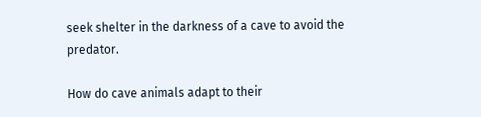seek shelter in the darkness of a cave to avoid the predator.

How do cave animals adapt to their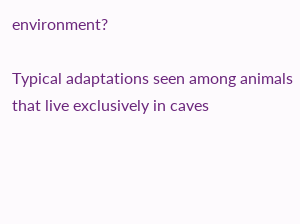environment?

Typical adaptations seen among animals that live exclusively in caves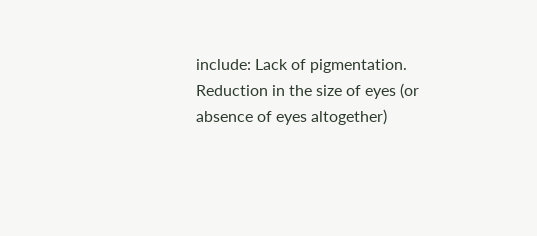include: Lack of pigmentation. Reduction in the size of eyes (or absence of eyes altogether)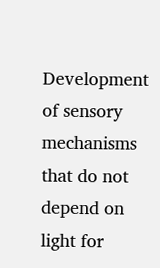Development of sensory mechanisms that do not depend on light for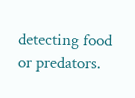detecting food or predators.